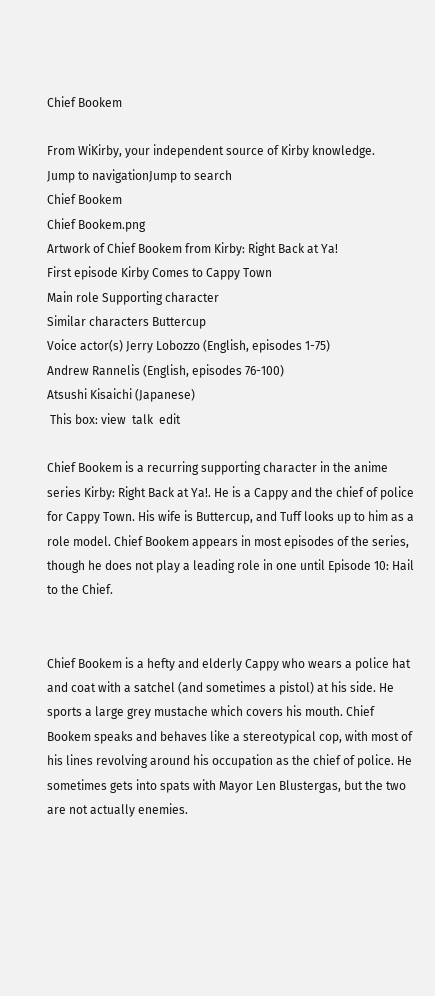Chief Bookem

From WiKirby, your independent source of Kirby knowledge.
Jump to navigationJump to search
Chief Bookem
Chief Bookem.png
Artwork of Chief Bookem from Kirby: Right Back at Ya!
First episode Kirby Comes to Cappy Town
Main role Supporting character
Similar characters Buttercup
Voice actor(s) Jerry Lobozzo (English, episodes 1-75)
Andrew Rannelis (English, episodes 76-100)
Atsushi Kisaichi (Japanese)
 This box: view  talk  edit

Chief Bookem is a recurring supporting character in the anime series Kirby: Right Back at Ya!. He is a Cappy and the chief of police for Cappy Town. His wife is Buttercup, and Tuff looks up to him as a role model. Chief Bookem appears in most episodes of the series, though he does not play a leading role in one until Episode 10: Hail to the Chief.


Chief Bookem is a hefty and elderly Cappy who wears a police hat and coat with a satchel (and sometimes a pistol) at his side. He sports a large grey mustache which covers his mouth. Chief Bookem speaks and behaves like a stereotypical cop, with most of his lines revolving around his occupation as the chief of police. He sometimes gets into spats with Mayor Len Blustergas, but the two are not actually enemies.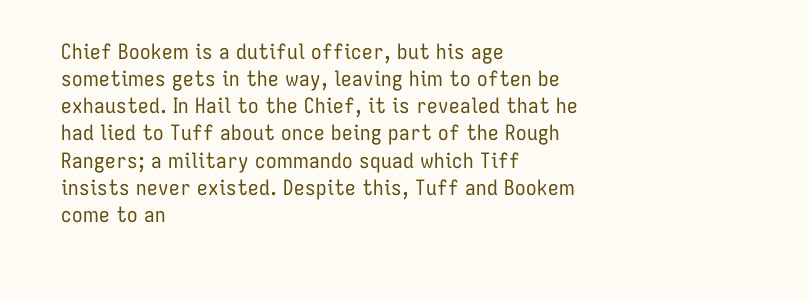Chief Bookem is a dutiful officer, but his age sometimes gets in the way, leaving him to often be exhausted. In Hail to the Chief, it is revealed that he had lied to Tuff about once being part of the Rough Rangers; a military commando squad which Tiff insists never existed. Despite this, Tuff and Bookem come to an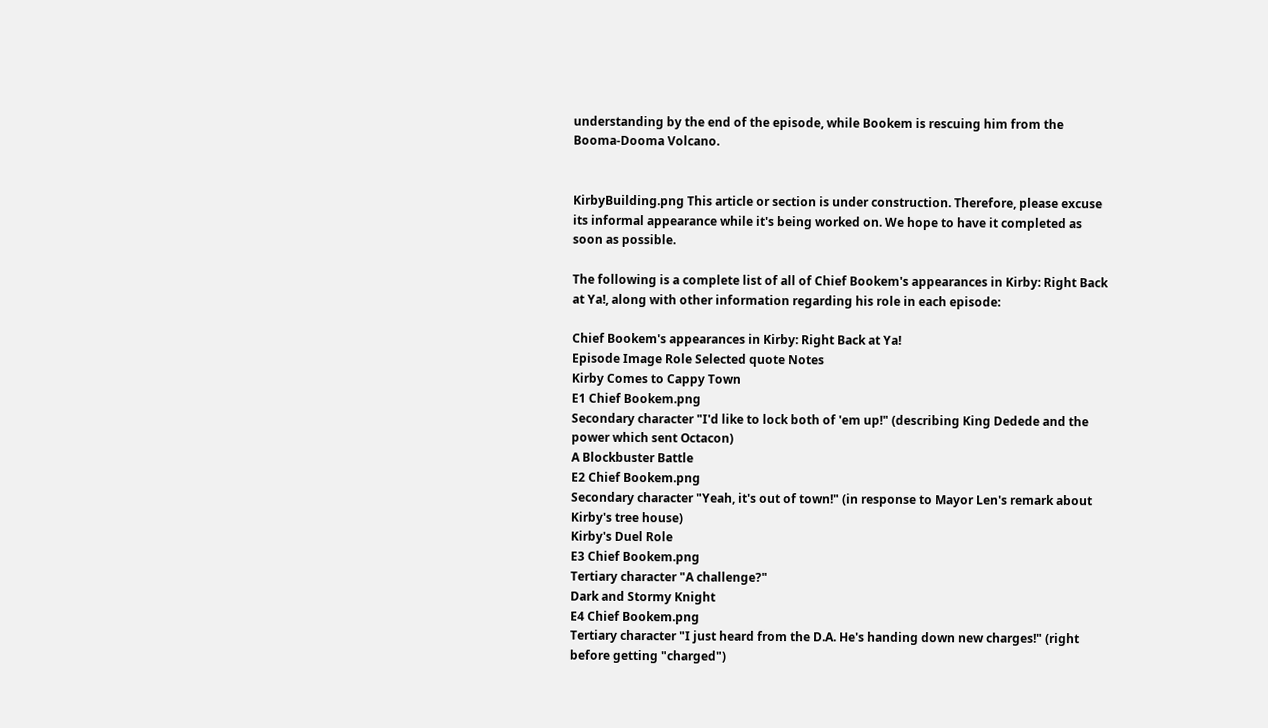understanding by the end of the episode, while Bookem is rescuing him from the Booma-Dooma Volcano.


KirbyBuilding.png This article or section is under construction. Therefore, please excuse its informal appearance while it's being worked on. We hope to have it completed as soon as possible.

The following is a complete list of all of Chief Bookem's appearances in Kirby: Right Back at Ya!, along with other information regarding his role in each episode:

Chief Bookem's appearances in Kirby: Right Back at Ya!
Episode Image Role Selected quote Notes
Kirby Comes to Cappy Town
E1 Chief Bookem.png
Secondary character "I'd like to lock both of 'em up!" (describing King Dedede and the power which sent Octacon)
A Blockbuster Battle
E2 Chief Bookem.png
Secondary character "Yeah, it's out of town!" (in response to Mayor Len's remark about Kirby's tree house)
Kirby's Duel Role
E3 Chief Bookem.png
Tertiary character "A challenge?"
Dark and Stormy Knight
E4 Chief Bookem.png
Tertiary character "I just heard from the D.A. He's handing down new charges!" (right before getting "charged")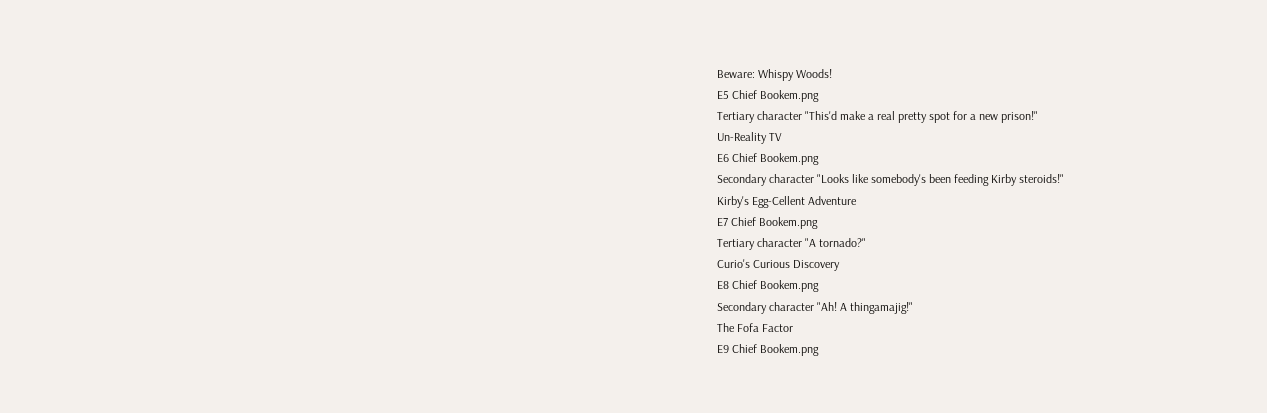Beware: Whispy Woods!
E5 Chief Bookem.png
Tertiary character "This'd make a real pretty spot for a new prison!"
Un-Reality TV
E6 Chief Bookem.png
Secondary character "Looks like somebody's been feeding Kirby steroids!"
Kirby's Egg-Cellent Adventure
E7 Chief Bookem.png
Tertiary character "A tornado?"
Curio's Curious Discovery
E8 Chief Bookem.png
Secondary character "Ah! A thingamajig!"
The Fofa Factor
E9 Chief Bookem.png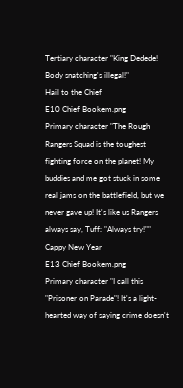Tertiary character "King Dedede! Body snatching's illegal!"
Hail to the Chief
E10 Chief Bookem.png
Primary character "The Rough Rangers Squad is the toughest fighting force on the planet! My buddies and me got stuck in some real jams on the battlefield, but we never gave up! It's like us Rangers always say, Tuff: "Always try!""
Cappy New Year
E13 Chief Bookem.png
Primary character "I call this "Prisoner on Parade"! It's a light-hearted way of saying crime doesn't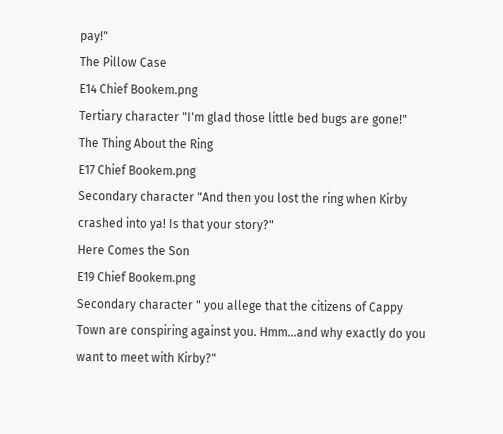pay!"
The Pillow Case
E14 Chief Bookem.png
Tertiary character "I'm glad those little bed bugs are gone!"
The Thing About the Ring
E17 Chief Bookem.png
Secondary character "And then you lost the ring when Kirby crashed into ya! Is that your story?"
Here Comes the Son
E19 Chief Bookem.png
Secondary character " you allege that the citizens of Cappy Town are conspiring against you. Hmm...and why exactly do you want to meet with Kirby?"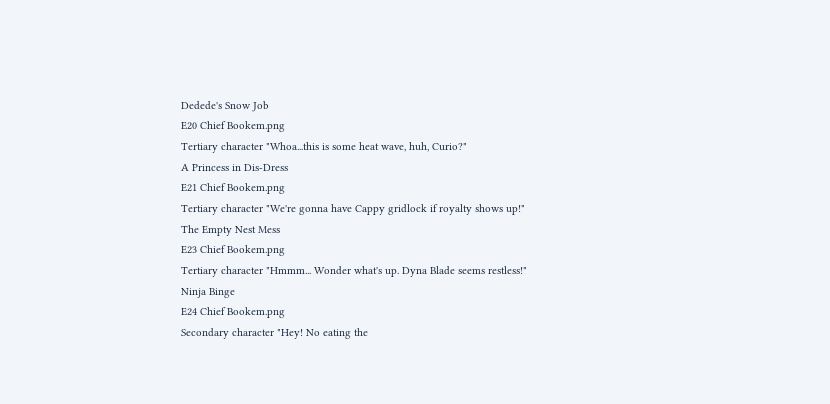Dedede's Snow Job
E20 Chief Bookem.png
Tertiary character "Whoa...this is some heat wave, huh, Curio?"
A Princess in Dis-Dress
E21 Chief Bookem.png
Tertiary character "We're gonna have Cappy gridlock if royalty shows up!"
The Empty Nest Mess
E23 Chief Bookem.png
Tertiary character "Hmmm... Wonder what's up. Dyna Blade seems restless!"
Ninja Binge
E24 Chief Bookem.png
Secondary character "Hey! No eating the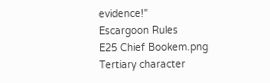evidence!"
Escargoon Rules
E25 Chief Bookem.png
Tertiary character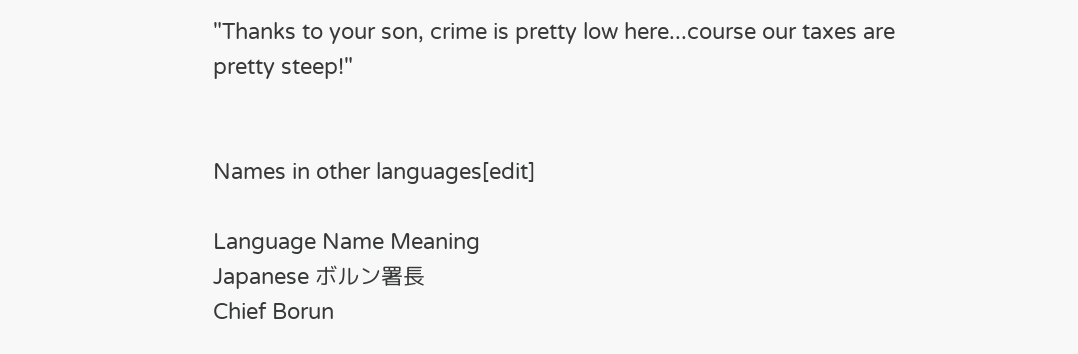"Thanks to your son, crime is pretty low here...course our taxes are pretty steep!"


Names in other languages[edit]

Language Name Meaning
Japanese ボルン署長
Chief Borun